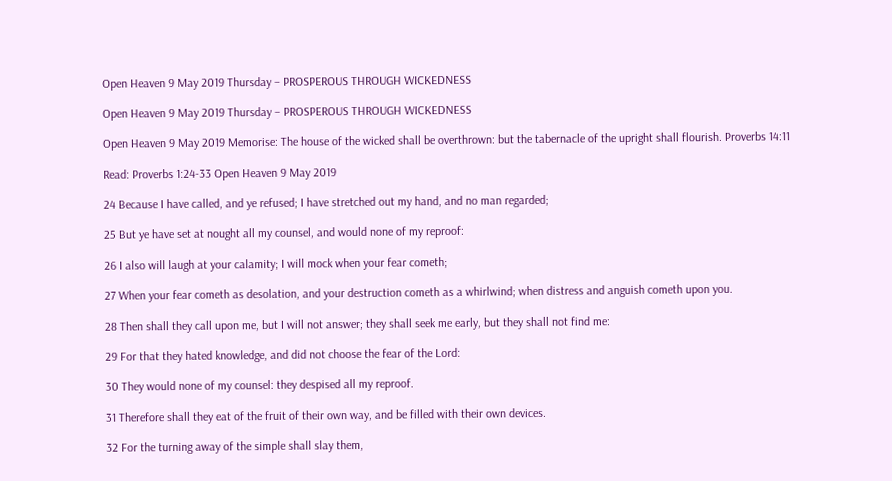Open Heaven 9 May 2019 Thursday – PROSPEROUS THROUGH WICKEDNESS

Open Heaven 9 May 2019 Thursday – PROSPEROUS THROUGH WICKEDNESS

Open Heaven 9 May 2019 Memorise: The house of the wicked shall be overthrown: but the tabernacle of the upright shall flourish. Proverbs 14:11

Read: Proverbs 1:24-33 Open Heaven 9 May 2019

24 Because I have called, and ye refused; I have stretched out my hand, and no man regarded;

25 But ye have set at nought all my counsel, and would none of my reproof:

26 I also will laugh at your calamity; I will mock when your fear cometh;

27 When your fear cometh as desolation, and your destruction cometh as a whirlwind; when distress and anguish cometh upon you.

28 Then shall they call upon me, but I will not answer; they shall seek me early, but they shall not find me:

29 For that they hated knowledge, and did not choose the fear of the Lord:

30 They would none of my counsel: they despised all my reproof.

31 Therefore shall they eat of the fruit of their own way, and be filled with their own devices.

32 For the turning away of the simple shall slay them,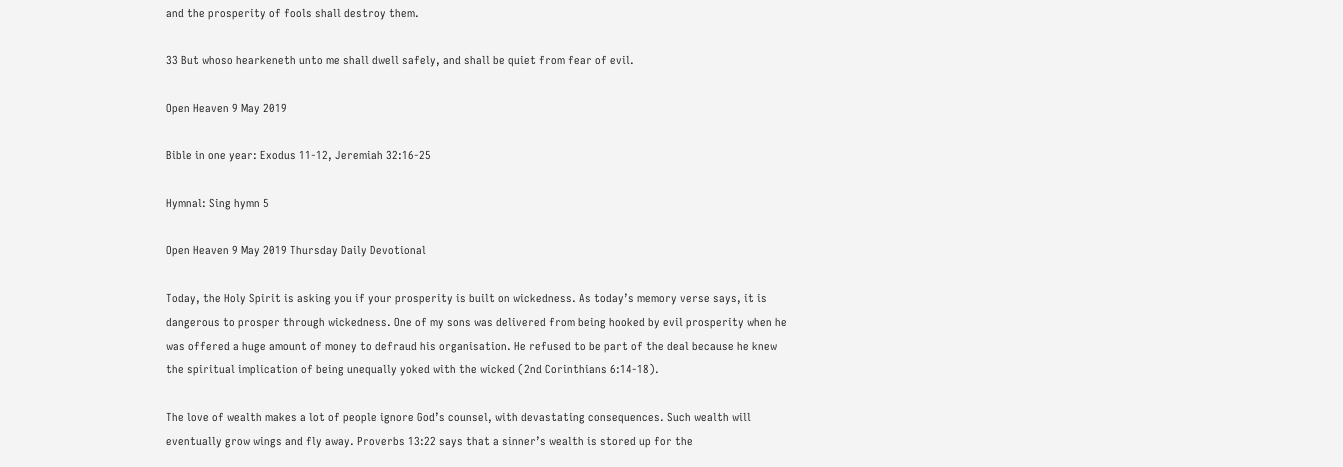and the prosperity of fools shall destroy them.

33 But whoso hearkeneth unto me shall dwell safely, and shall be quiet from fear of evil.

Open Heaven 9 May 2019

Bible in one year: Exodus 11-12, Jeremiah 32:16-25

Hymnal: Sing hymn 5

Open Heaven 9 May 2019 Thursday Daily Devotional

Today, the Holy Spirit is asking you if your prosperity is built on wickedness. As today’s memory verse says, it is dangerous to prosper through wickedness. One of my sons was delivered from being hooked by evil prosperity when he was offered a huge amount of money to defraud his organisation. He refused to be part of the deal because he knew the spiritual implication of being unequally yoked with the wicked (2nd Corinthians 6:14-18).

The love of wealth makes a lot of people ignore God’s counsel, with devastating consequences. Such wealth will eventually grow wings and fly away. Proverbs 13:22 says that a sinner’s wealth is stored up for the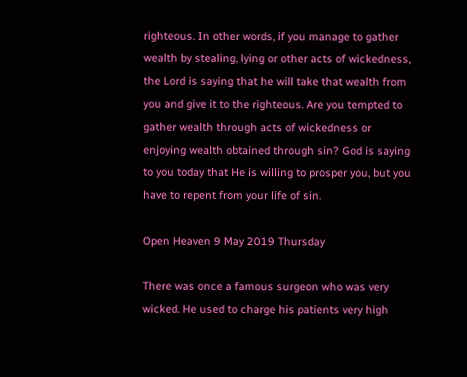righteous. In other words, if you manage to gather wealth by stealing, lying or other acts of wickedness, the Lord is saying that he will take that wealth from you and give it to the righteous. Are you tempted to gather wealth through acts of wickedness or enjoying wealth obtained through sin? God is saying to you today that He is willing to prosper you, but you have to repent from your life of sin.

Open Heaven 9 May 2019 Thursday

There was once a famous surgeon who was very wicked. He used to charge his patients very high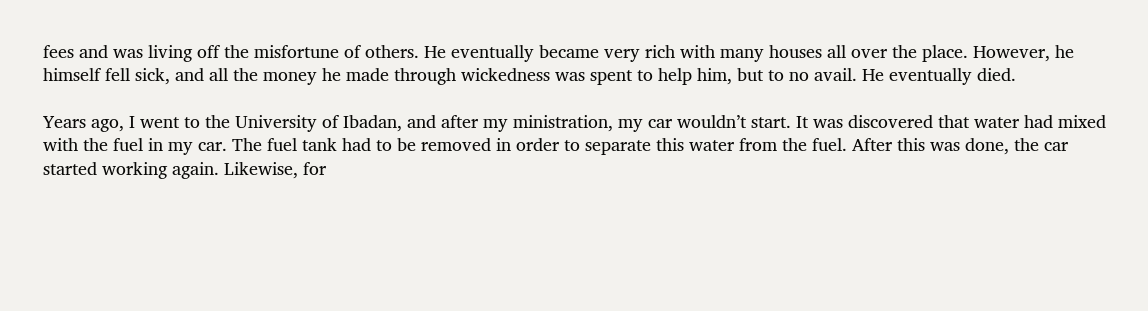fees and was living off the misfortune of others. He eventually became very rich with many houses all over the place. However, he himself fell sick, and all the money he made through wickedness was spent to help him, but to no avail. He eventually died.

Years ago, I went to the University of Ibadan, and after my ministration, my car wouldn’t start. It was discovered that water had mixed with the fuel in my car. The fuel tank had to be removed in order to separate this water from the fuel. After this was done, the car started working again. Likewise, for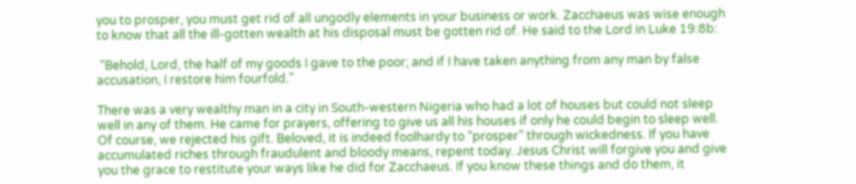you to prosper, you must get rid of all ungodly elements in your business or work. Zacchaeus was wise enough to know that all the ill-gotten wealth at his disposal must be gotten rid of. He said to the Lord in Luke 19:8b:

 “Behold, Lord, the half of my goods I gave to the poor; and if I have taken anything from any man by false accusation, I restore him fourfold.”

There was a very wealthy man in a city in South-western Nigeria who had a lot of houses but could not sleep well in any of them. He came for prayers, offering to give us all his houses if only he could begin to sleep well. Of course, we rejected his gift. Beloved, it is indeed foolhardy to “prosper” through wickedness. If you have accumulated riches through fraudulent and bloody means, repent today. Jesus Christ will forgive you and give you the grace to restitute your ways like he did for Zacchaeus. If you know these things and do them, it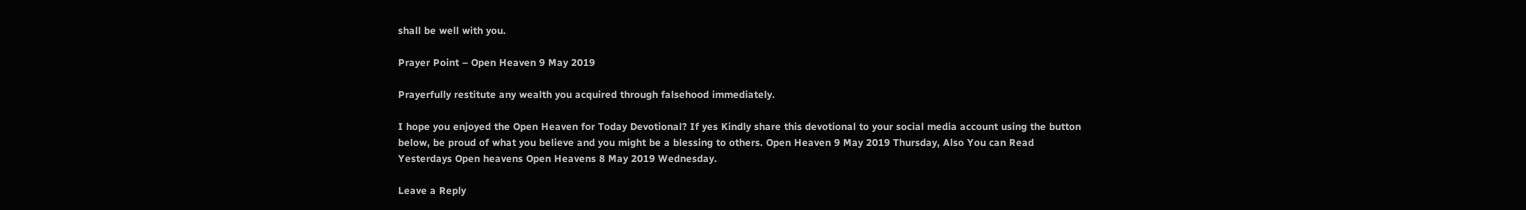shall be well with you.

Prayer Point – Open Heaven 9 May 2019

Prayerfully restitute any wealth you acquired through falsehood immediately.

I hope you enjoyed the Open Heaven for Today Devotional? If yes Kindly share this devotional to your social media account using the button below, be proud of what you believe and you might be a blessing to others. Open Heaven 9 May 2019 Thursday, Also You can Read Yesterdays Open heavens Open Heavens 8 May 2019 Wednesday.

Leave a Reply